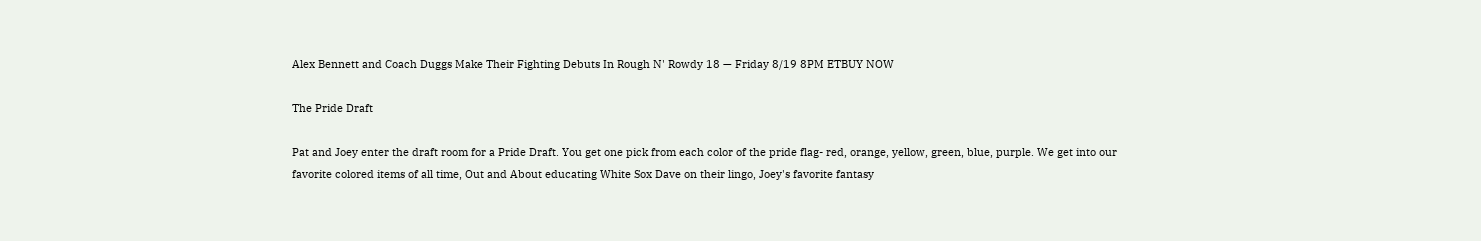Alex Bennett and Coach Duggs Make Their Fighting Debuts In Rough N' Rowdy 18 — Friday 8/19 8PM ETBUY NOW

The Pride Draft

Pat and Joey enter the draft room for a Pride Draft. You get one pick from each color of the pride flag- red, orange, yellow, green, blue, purple. We get into our favorite colored items of all time, Out and About educating White Sox Dave on their lingo, Joey's favorite fantasy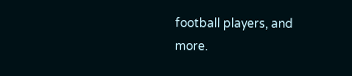football players, and more.